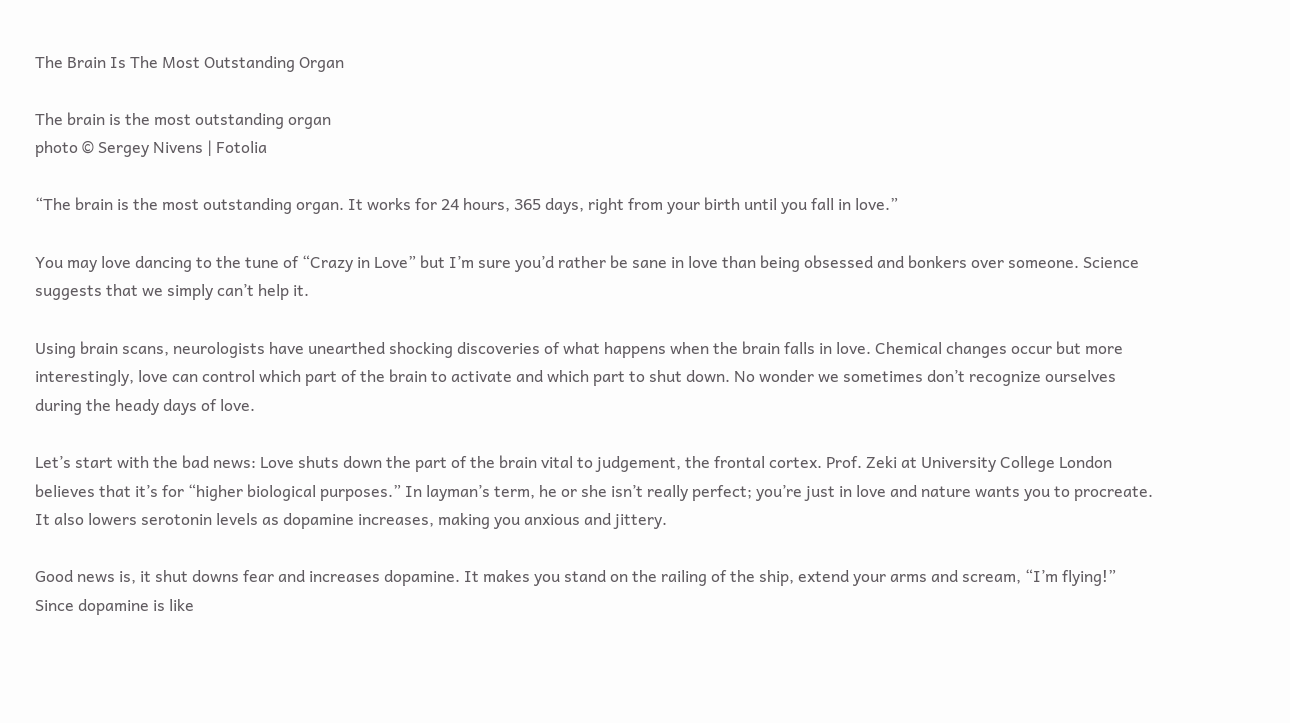The Brain Is The Most Outstanding Organ

The brain is the most outstanding organ
photo © Sergey Nivens | Fotolia

“The brain is the most outstanding organ. It works for 24 hours, 365 days, right from your birth until you fall in love.”

You may love dancing to the tune of “Crazy in Love” but I’m sure you’d rather be sane in love than being obsessed and bonkers over someone. Science suggests that we simply can’t help it.

Using brain scans, neurologists have unearthed shocking discoveries of what happens when the brain falls in love. Chemical changes occur but more interestingly, love can control which part of the brain to activate and which part to shut down. No wonder we sometimes don’t recognize ourselves during the heady days of love.

Let’s start with the bad news: Love shuts down the part of the brain vital to judgement, the frontal cortex. Prof. Zeki at University College London believes that it’s for “higher biological purposes.” In layman’s term, he or she isn’t really perfect; you’re just in love and nature wants you to procreate. It also lowers serotonin levels as dopamine increases, making you anxious and jittery.

Good news is, it shut downs fear and increases dopamine. It makes you stand on the railing of the ship, extend your arms and scream, “I’m flying!” Since dopamine is like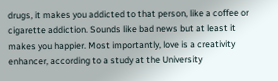drugs, it makes you addicted to that person, like a coffee or cigarette addiction. Sounds like bad news but at least it makes you happier. Most importantly, love is a creativity enhancer, according to a study at the University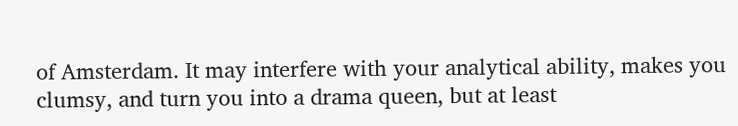of Amsterdam. It may interfere with your analytical ability, makes you clumsy, and turn you into a drama queen, but at least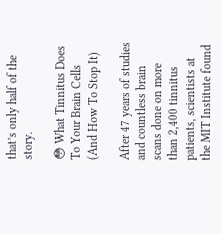that’s only half of the story.

😳 What Tinnitus Does To Your Brain Cells (And How To Stop It)

After 47 years of studies and countless brain scans done on more than 2,400 tinnitus patients, scientists at the MIT Institute found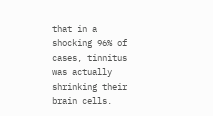that in a shocking 96% of cases, tinnitus was actually shrinking their brain cells.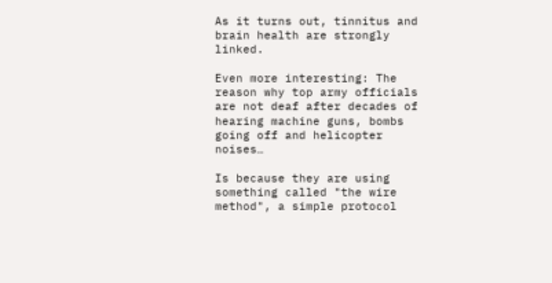As it turns out, tinnitus and brain health are strongly linked.

Even more interesting: The reason why top army officials are not deaf after decades of hearing machine guns, bombs going off and helicopter noises…

Is because they are using something called "the wire method", a simple protocol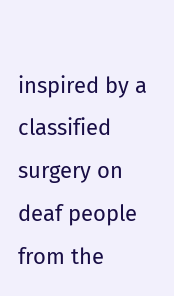inspired by a classified surgery on deaf people from the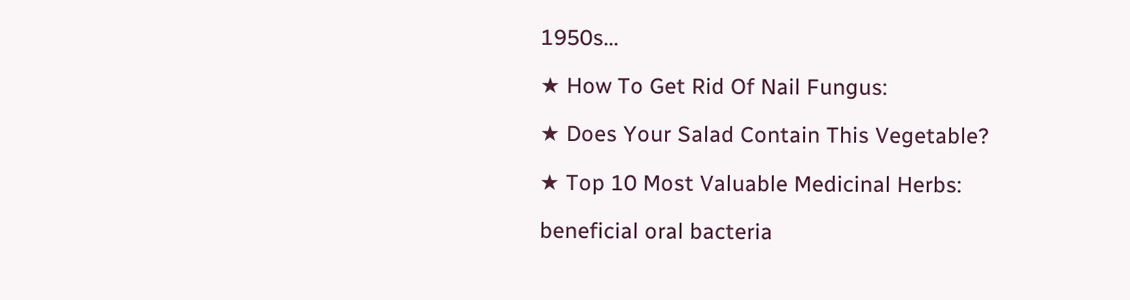1950s...

★ How To Get Rid Of Nail Fungus:

★ Does Your Salad Contain This Vegetable?

★ Top 10 Most Valuable Medicinal Herbs:

beneficial oral bacteria